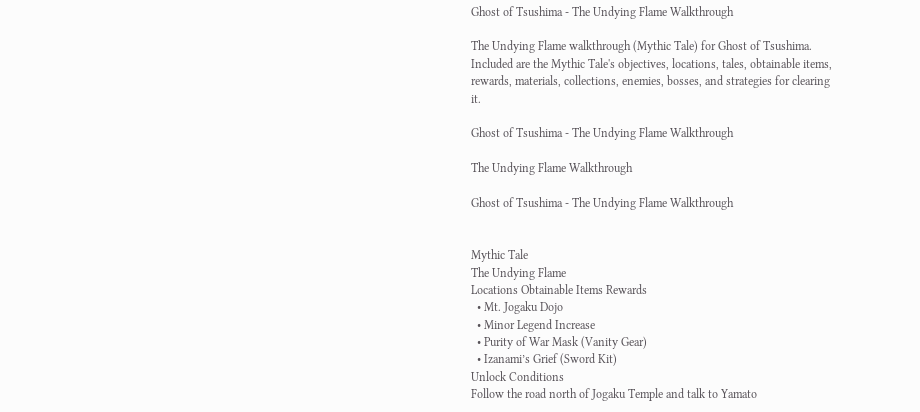Ghost of Tsushima - The Undying Flame Walkthrough

The Undying Flame walkthrough (Mythic Tale) for Ghost of Tsushima. Included are the Mythic Tale's objectives, locations, tales, obtainable items, rewards, materials, collections, enemies, bosses, and strategies for clearing it.

Ghost of Tsushima - The Undying Flame Walkthrough

The Undying Flame Walkthrough

Ghost of Tsushima - The Undying Flame Walkthrough


Mythic Tale
The Undying Flame
Locations Obtainable Items Rewards
  • Mt. Jogaku Dojo
  • Minor Legend Increase
  • Purity of War Mask (Vanity Gear)
  • Izanami’s Grief (Sword Kit)
Unlock Conditions
Follow the road north of Jogaku Temple and talk to Yamato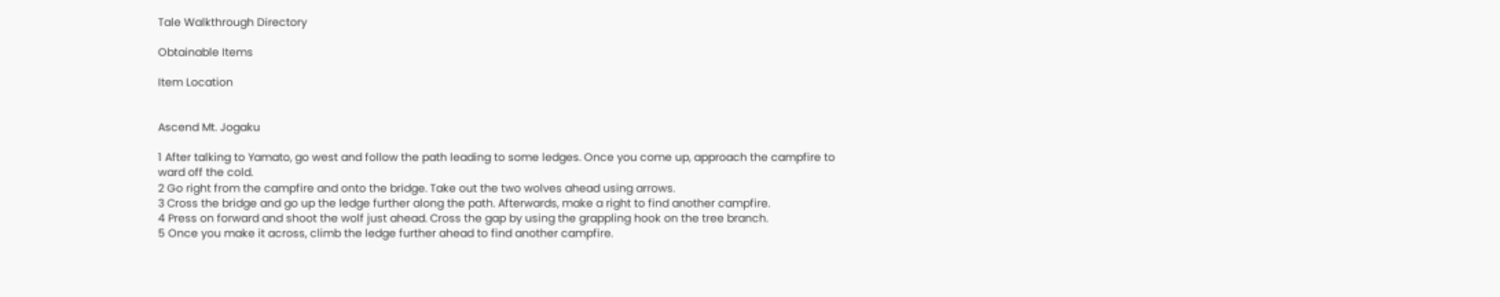Tale Walkthrough Directory

Obtainable Items

Item Location


Ascend Mt. Jogaku

1 After talking to Yamato, go west and follow the path leading to some ledges. Once you come up, approach the campfire to ward off the cold.
2 Go right from the campfire and onto the bridge. Take out the two wolves ahead using arrows.
3 Cross the bridge and go up the ledge further along the path. Afterwards, make a right to find another campfire.
4 Press on forward and shoot the wolf just ahead. Cross the gap by using the grappling hook on the tree branch.
5 Once you make it across, climb the ledge further ahead to find another campfire.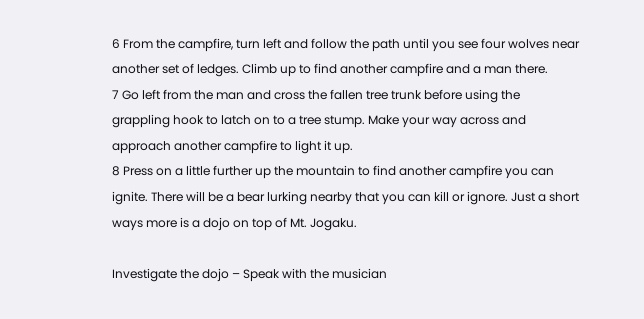6 From the campfire, turn left and follow the path until you see four wolves near another set of ledges. Climb up to find another campfire and a man there.
7 Go left from the man and cross the fallen tree trunk before using the grappling hook to latch on to a tree stump. Make your way across and approach another campfire to light it up.
8 Press on a little further up the mountain to find another campfire you can ignite. There will be a bear lurking nearby that you can kill or ignore. Just a short ways more is a dojo on top of Mt. Jogaku.

Investigate the dojo – Speak with the musician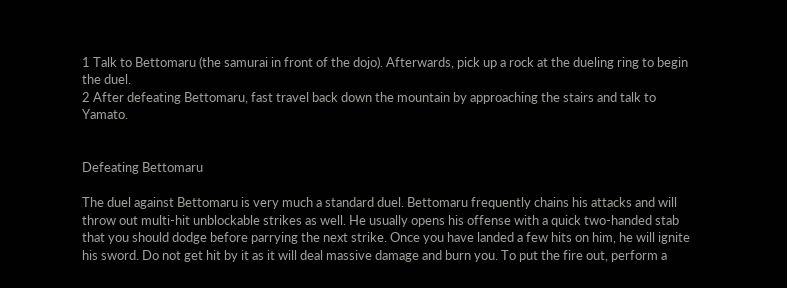1 Talk to Bettomaru (the samurai in front of the dojo). Afterwards, pick up a rock at the dueling ring to begin the duel.
2 After defeating Bettomaru, fast travel back down the mountain by approaching the stairs and talk to Yamato.


Defeating Bettomaru

The duel against Bettomaru is very much a standard duel. Bettomaru frequently chains his attacks and will throw out multi-hit unblockable strikes as well. He usually opens his offense with a quick two-handed stab that you should dodge before parrying the next strike. Once you have landed a few hits on him, he will ignite his sword. Do not get hit by it as it will deal massive damage and burn you. To put the fire out, perform a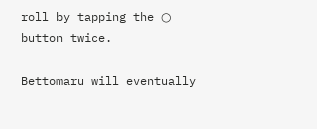roll by tapping the ○ button twice.

Bettomaru will eventually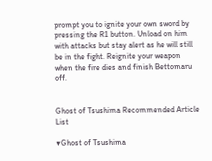prompt you to ignite your own sword by pressing the R1 button. Unload on him with attacks but stay alert as he will still be in the fight. Reignite your weapon when the fire dies and finish Bettomaru off.


Ghost of Tsushima Recommended Article List

▼Ghost of Tsushima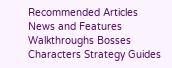Recommended Articles
News and Features Walkthroughs Bosses
Characters Strategy Guides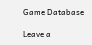Game Database

Leave a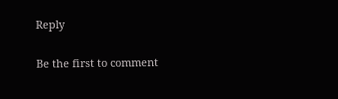Reply

Be the first to comment